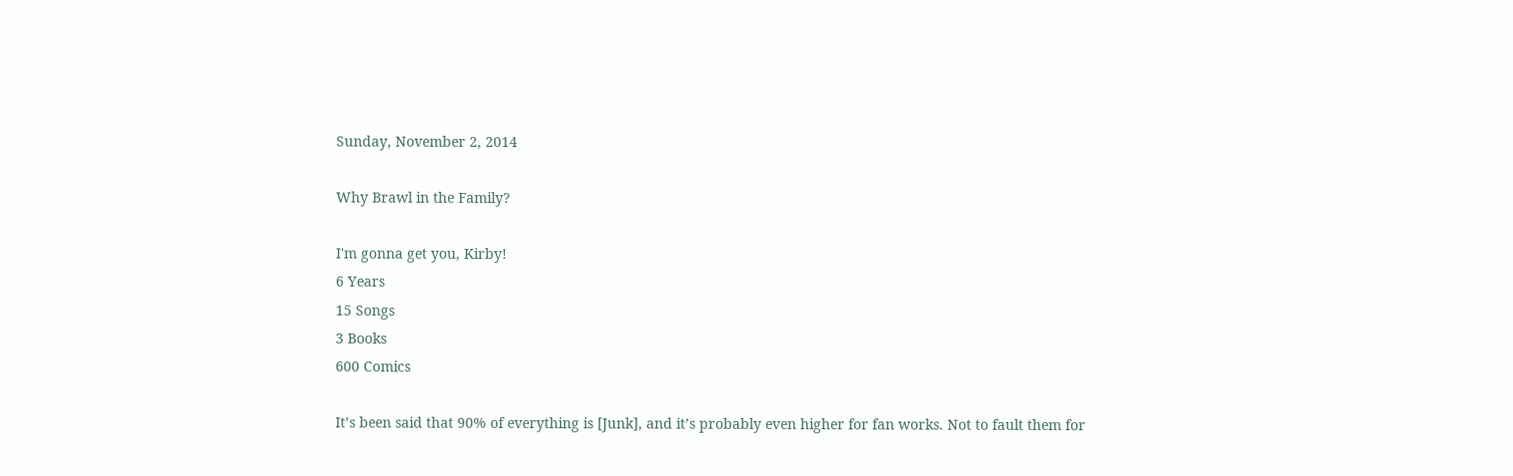Sunday, November 2, 2014

Why Brawl in the Family?

I'm gonna get you, Kirby!
6 Years
15 Songs
3 Books
600 Comics

It’s been said that 90% of everything is [Junk], and it’s probably even higher for fan works. Not to fault them for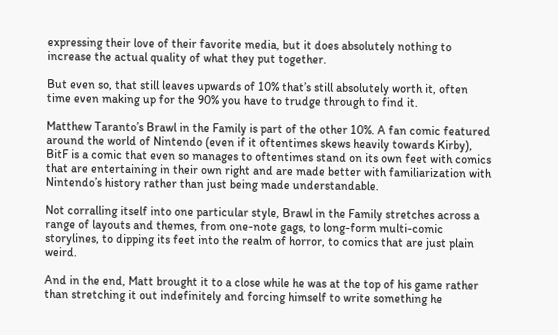expressing their love of their favorite media, but it does absolutely nothing to increase the actual quality of what they put together.

But even so, that still leaves upwards of 10% that’s still absolutely worth it, often time even making up for the 90% you have to trudge through to find it.

Matthew Taranto’s Brawl in the Family is part of the other 10%. A fan comic featured around the world of Nintendo (even if it oftentimes skews heavily towards Kirby), BitF is a comic that even so manages to oftentimes stand on its own feet with comics that are entertaining in their own right and are made better with familiarization with Nintendo’s history rather than just being made understandable.

Not corralling itself into one particular style, Brawl in the Family stretches across a range of layouts and themes, from one-note gags, to long-form multi-comic storylines, to dipping its feet into the realm of horror, to comics that are just plain weird.

And in the end, Matt brought it to a close while he was at the top of his game rather than stretching it out indefinitely and forcing himself to write something he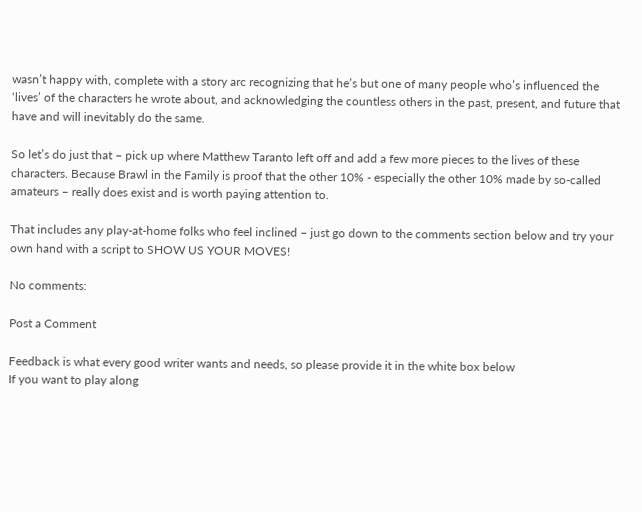wasn’t happy with, complete with a story arc recognizing that he’s but one of many people who’s influenced the ‘lives’ of the characters he wrote about, and acknowledging the countless others in the past, present, and future that have and will inevitably do the same.

So let’s do just that – pick up where Matthew Taranto left off and add a few more pieces to the lives of these characters. Because Brawl in the Family is proof that the other 10% - especially the other 10% made by so-called amateurs – really does exist and is worth paying attention to.

That includes any play-at-home folks who feel inclined – just go down to the comments section below and try your own hand with a script to SHOW US YOUR MOVES!

No comments:

Post a Comment

Feedback is what every good writer wants and needs, so please provide it in the white box below
If you want to play along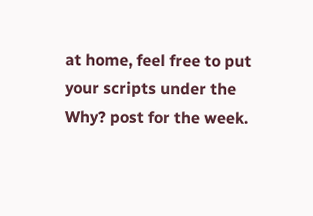at home, feel free to put your scripts under the Why? post for the week.